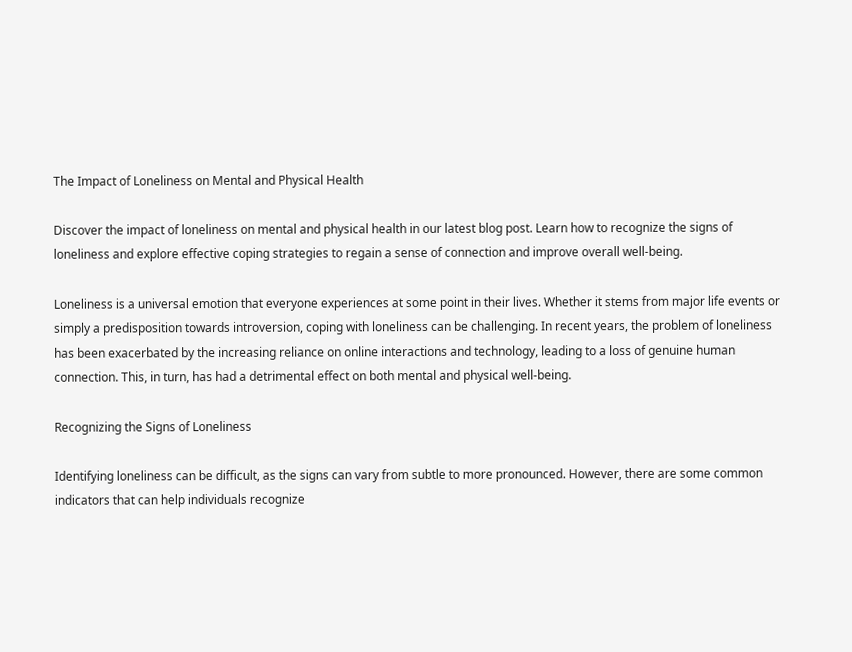The Impact of Loneliness on Mental and Physical Health

Discover the impact of loneliness on mental and physical health in our latest blog post. Learn how to recognize the signs of loneliness and explore effective coping strategies to regain a sense of connection and improve overall well-being.

Loneliness is a universal emotion that everyone experiences at some point in their lives. Whether it stems from major life events or simply a predisposition towards introversion, coping with loneliness can be challenging. In recent years, the problem of loneliness has been exacerbated by the increasing reliance on online interactions and technology, leading to a loss of genuine human connection. This, in turn, has had a detrimental effect on both mental and physical well-being.

Recognizing the Signs of Loneliness

Identifying loneliness can be difficult, as the signs can vary from subtle to more pronounced. However, there are some common indicators that can help individuals recognize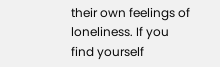their own feelings of loneliness. If you find yourself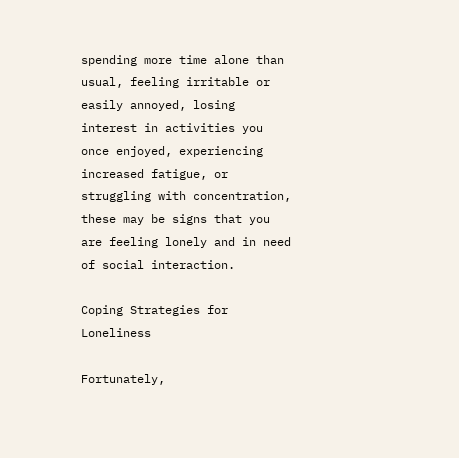spending more time alone than usual, feeling irritable or easily annoyed, losing interest in activities you once enjoyed, experiencing increased fatigue, or struggling with concentration, these may be signs that you are feeling lonely and in need of social interaction.

Coping Strategies for Loneliness

Fortunately,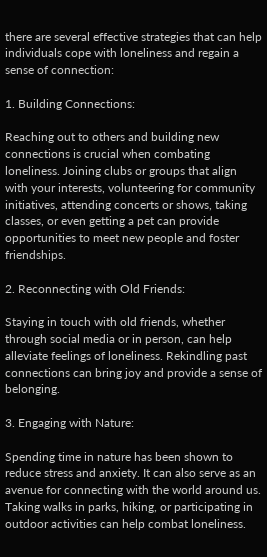there are several effective strategies that can help individuals cope with loneliness and regain a sense of connection:

1. Building Connections:

Reaching out to others and building new connections is crucial when combating loneliness. Joining clubs or groups that align with your interests, volunteering for community initiatives, attending concerts or shows, taking classes, or even getting a pet can provide opportunities to meet new people and foster friendships.

2. Reconnecting with Old Friends:

Staying in touch with old friends, whether through social media or in person, can help alleviate feelings of loneliness. Rekindling past connections can bring joy and provide a sense of belonging.

3. Engaging with Nature:

Spending time in nature has been shown to reduce stress and anxiety. It can also serve as an avenue for connecting with the world around us. Taking walks in parks, hiking, or participating in outdoor activities can help combat loneliness.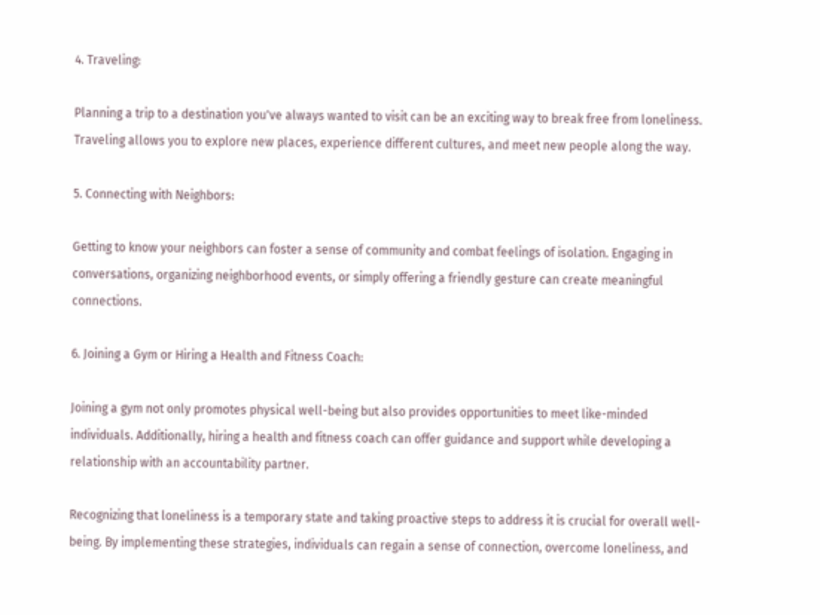4. Traveling:

Planning a trip to a destination you've always wanted to visit can be an exciting way to break free from loneliness. Traveling allows you to explore new places, experience different cultures, and meet new people along the way.

5. Connecting with Neighbors:

Getting to know your neighbors can foster a sense of community and combat feelings of isolation. Engaging in conversations, organizing neighborhood events, or simply offering a friendly gesture can create meaningful connections.

6. Joining a Gym or Hiring a Health and Fitness Coach:

Joining a gym not only promotes physical well-being but also provides opportunities to meet like-minded individuals. Additionally, hiring a health and fitness coach can offer guidance and support while developing a relationship with an accountability partner.

Recognizing that loneliness is a temporary state and taking proactive steps to address it is crucial for overall well-being. By implementing these strategies, individuals can regain a sense of connection, overcome loneliness, and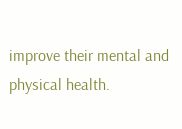improve their mental and physical health.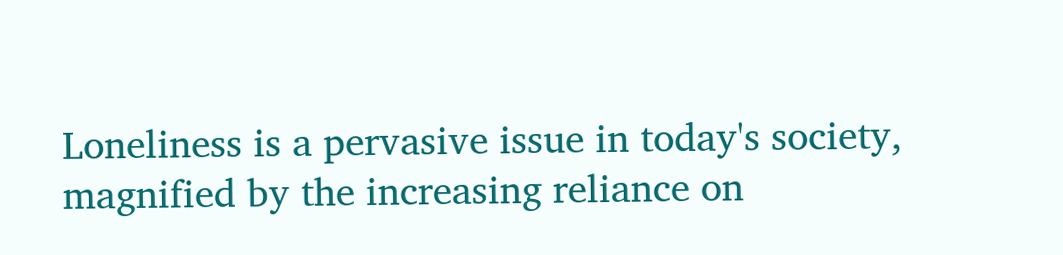Loneliness is a pervasive issue in today's society, magnified by the increasing reliance on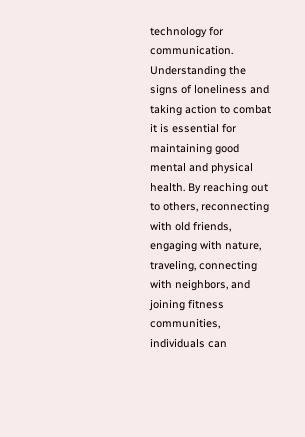technology for communication. Understanding the signs of loneliness and taking action to combat it is essential for maintaining good mental and physical health. By reaching out to others, reconnecting with old friends, engaging with nature, traveling, connecting with neighbors, and joining fitness communities, individuals can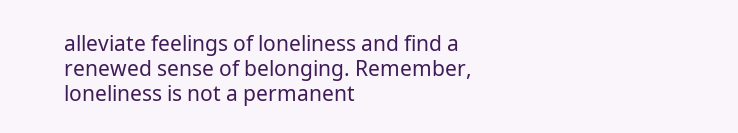alleviate feelings of loneliness and find a renewed sense of belonging. Remember, loneliness is not a permanent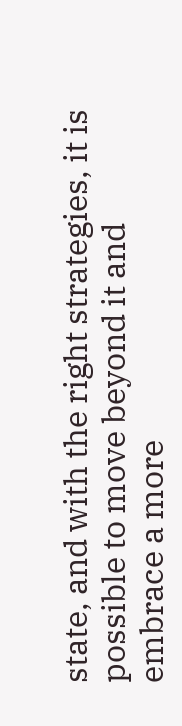state, and with the right strategies, it is possible to move beyond it and embrace a more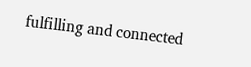fulfilling and connected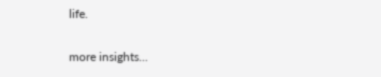life.

more insights...